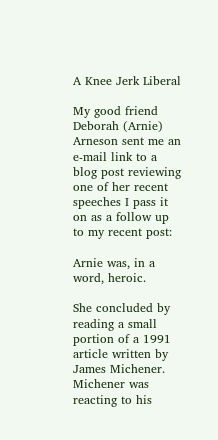A Knee Jerk Liberal

My good friend Deborah (Arnie) Arneson sent me an e-mail link to a blog post reviewing one of her recent speeches I pass it on as a follow up to my recent post:

Arnie was, in a word, heroic.

She concluded by reading a small portion of a 1991 article written by James Michener. Michener was reacting to his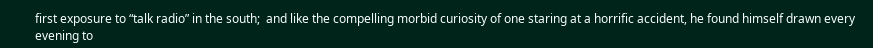first exposure to “talk radio” in the south;  and like the compelling morbid curiosity of one staring at a horrific accident, he found himself drawn every evening to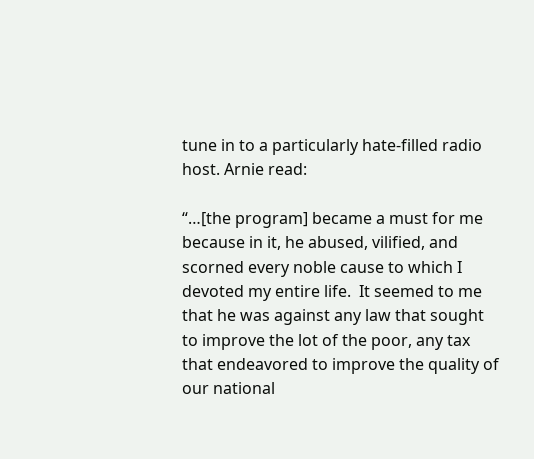tune in to a particularly hate-filled radio host. Arnie read:

“…[the program] became a must for me because in it, he abused, vilified, and scorned every noble cause to which I devoted my entire life.  It seemed to me that he was against any law that sought to improve the lot of the poor, any tax that endeavored to improve the quality of our national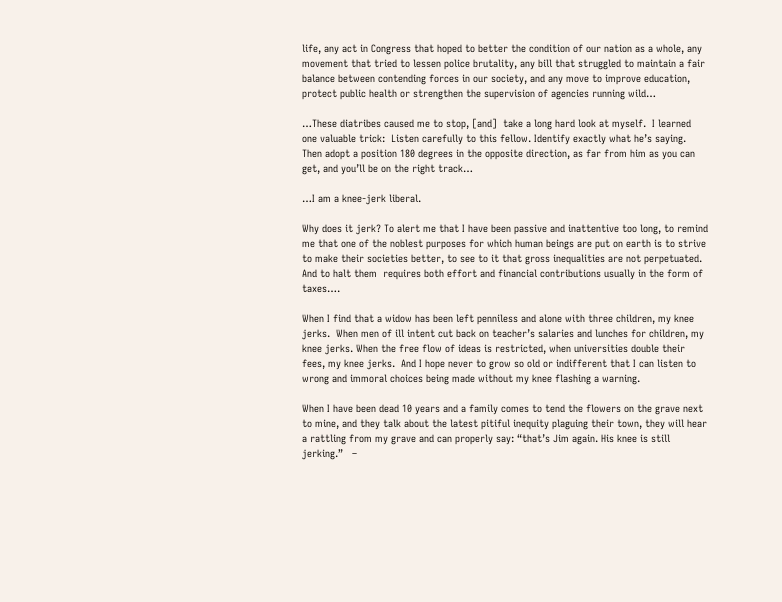life, any act in Congress that hoped to better the condition of our nation as a whole, any movement that tried to lessen police brutality, any bill that struggled to maintain a fair balance between contending forces in our society, and any move to improve education, protect public health or strengthen the supervision of agencies running wild…

…These diatribes caused me to stop, [and]  take a long hard look at myself.  I learned one valuable trick:  Listen carefully to this fellow. Identify exactly what he’s saying.  Then adopt a position 180 degrees in the opposite direction, as far from him as you can get, and you’ll be on the right track…

…I am a knee-jerk liberal.

Why does it jerk? To alert me that I have been passive and inattentive too long, to remind me that one of the noblest purposes for which human beings are put on earth is to strive to make their societies better, to see to it that gross inequalities are not perpetuated. And to halt them  requires both effort and financial contributions usually in the form of taxes….

When I find that a widow has been left penniless and alone with three children, my knee jerks.  When men of ill intent cut back on teacher’s salaries and lunches for children, my knee jerks. When the free flow of ideas is restricted, when universities double their fees, my knee jerks.  And I hope never to grow so old or indifferent that I can listen to wrong and immoral choices being made without my knee flashing a warning.

When I have been dead 10 years and a family comes to tend the flowers on the grave next to mine, and they talk about the latest pitiful inequity plaguing their town, they will hear a rattling from my grave and can properly say: “that’s Jim again. His knee is still jerking.”   –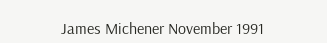James Michener November 1991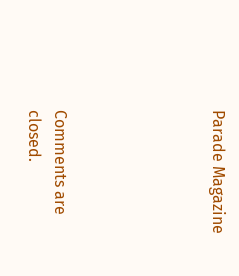Parade Magazine





Comments are closed.